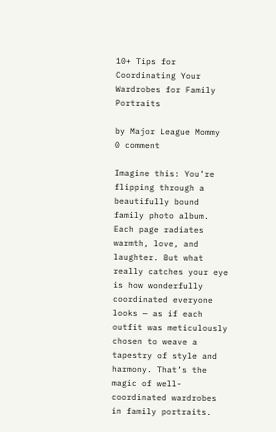10+ Tips for Coordinating Your Wardrobes for Family Portraits

by Major League Mommy
0 comment

Imagine this: You’re flipping through a beautifully bound family photo album. Each page radiates warmth, love, and laughter. But what really catches your eye is how wonderfully coordinated everyone looks — as if each outfit was meticulously chosen to weave a tapestry of style and harmony. That’s the magic of well-coordinated wardrobes in family portraits.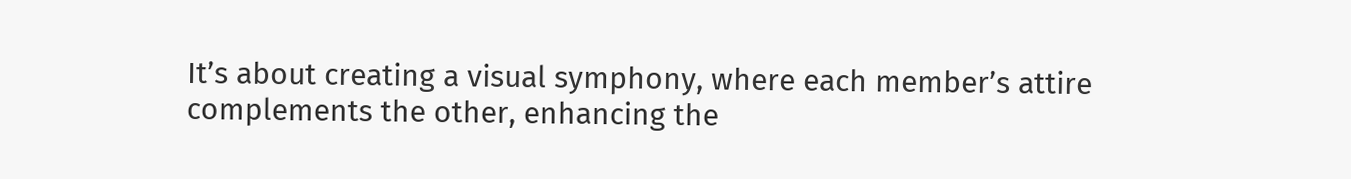It’s about creating a visual symphony, where each member’s attire complements the other, enhancing the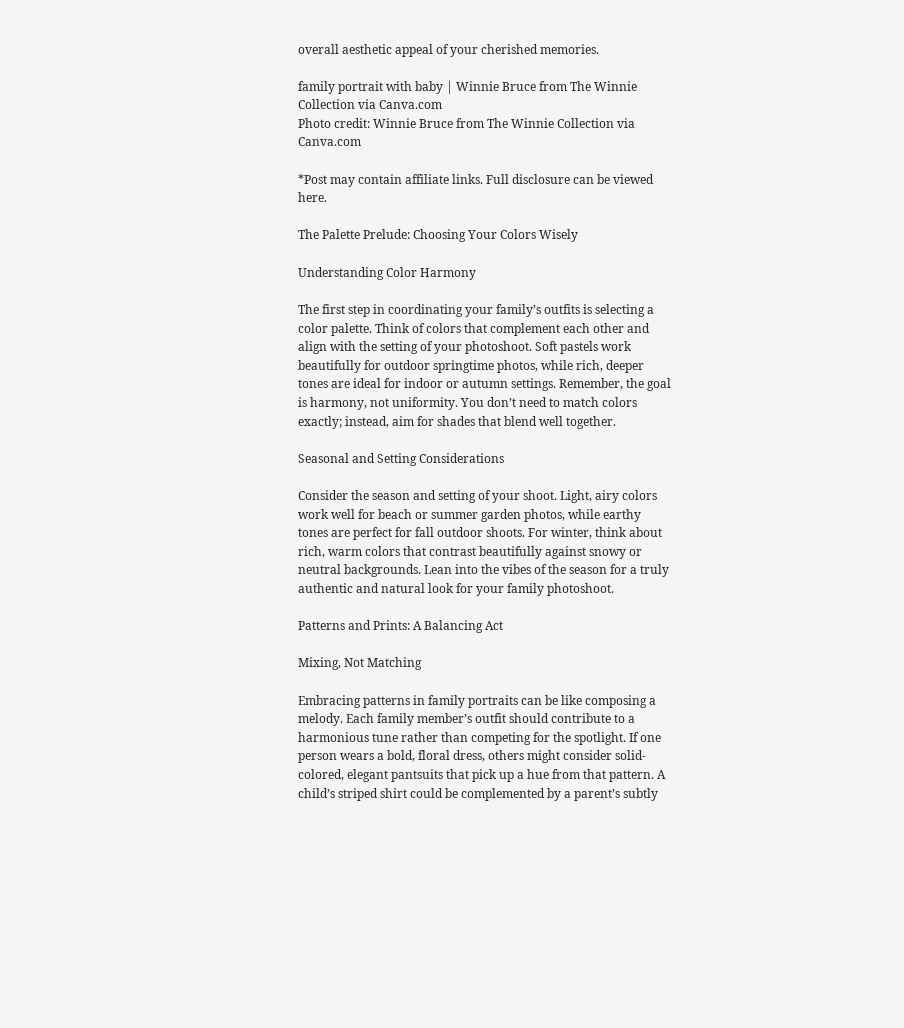overall aesthetic appeal of your cherished memories.

family portrait with baby | Winnie Bruce from The Winnie Collection via Canva.com
Photo credit: Winnie Bruce from The Winnie Collection via Canva.com

*Post may contain affiliate links. Full disclosure can be viewed here.

The Palette Prelude: Choosing Your Colors Wisely

Understanding Color Harmony

The first step in coordinating your family’s outfits is selecting a color palette. Think of colors that complement each other and align with the setting of your photoshoot. Soft pastels work beautifully for outdoor springtime photos, while rich, deeper tones are ideal for indoor or autumn settings. Remember, the goal is harmony, not uniformity. You don’t need to match colors exactly; instead, aim for shades that blend well together.

Seasonal and Setting Considerations

Consider the season and setting of your shoot. Light, airy colors work well for beach or summer garden photos, while earthy tones are perfect for fall outdoor shoots. For winter, think about rich, warm colors that contrast beautifully against snowy or neutral backgrounds. Lean into the vibes of the season for a truly authentic and natural look for your family photoshoot.

Patterns and Prints: A Balancing Act

Mixing, Not Matching

Embracing patterns in family portraits can be like composing a melody. Each family member’s outfit should contribute to a harmonious tune rather than competing for the spotlight. If one person wears a bold, floral dress, others might consider solid-colored, elegant pantsuits that pick up a hue from that pattern. A child’s striped shirt could be complemented by a parent’s subtly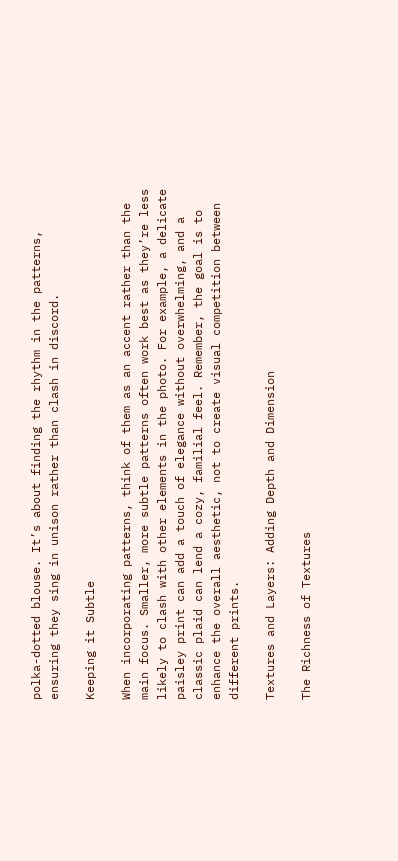polka-dotted blouse. It’s about finding the rhythm in the patterns, ensuring they sing in unison rather than clash in discord.

Keeping it Subtle

When incorporating patterns, think of them as an accent rather than the main focus. Smaller, more subtle patterns often work best as they’re less likely to clash with other elements in the photo. For example, a delicate paisley print can add a touch of elegance without overwhelming, and a classic plaid can lend a cozy, familial feel. Remember, the goal is to enhance the overall aesthetic, not to create visual competition between different prints.

Textures and Layers: Adding Depth and Dimension

The Richness of Textures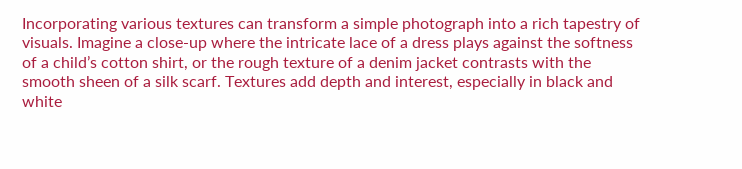Incorporating various textures can transform a simple photograph into a rich tapestry of visuals. Imagine a close-up where the intricate lace of a dress plays against the softness of a child’s cotton shirt, or the rough texture of a denim jacket contrasts with the smooth sheen of a silk scarf. Textures add depth and interest, especially in black and white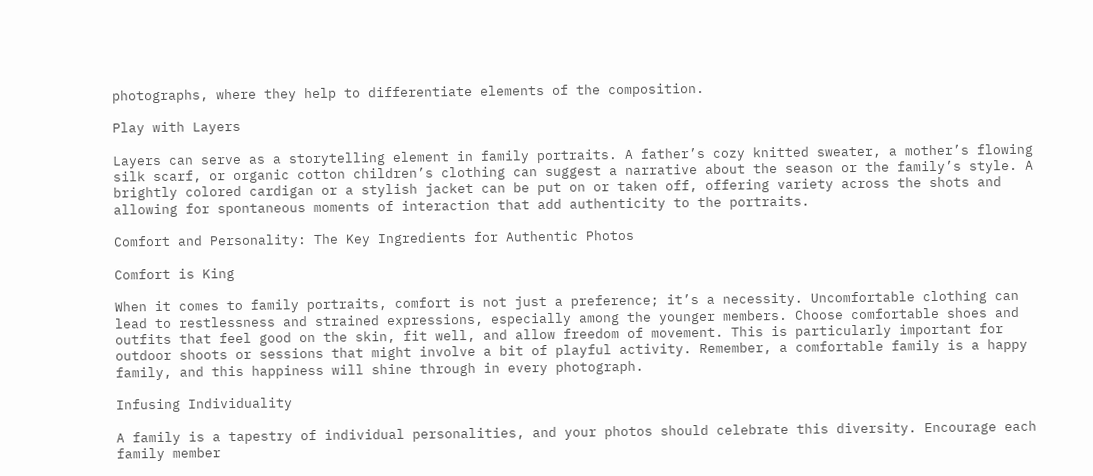photographs, where they help to differentiate elements of the composition.

Play with Layers

Layers can serve as a storytelling element in family portraits. A father’s cozy knitted sweater, a mother’s flowing silk scarf, or organic cotton children’s clothing can suggest a narrative about the season or the family’s style. A brightly colored cardigan or a stylish jacket can be put on or taken off, offering variety across the shots and allowing for spontaneous moments of interaction that add authenticity to the portraits.

Comfort and Personality: The Key Ingredients for Authentic Photos

Comfort is King

When it comes to family portraits, comfort is not just a preference; it’s a necessity. Uncomfortable clothing can lead to restlessness and strained expressions, especially among the younger members. Choose comfortable shoes and outfits that feel good on the skin, fit well, and allow freedom of movement. This is particularly important for outdoor shoots or sessions that might involve a bit of playful activity. Remember, a comfortable family is a happy family, and this happiness will shine through in every photograph.

Infusing Individuality

A family is a tapestry of individual personalities, and your photos should celebrate this diversity. Encourage each family member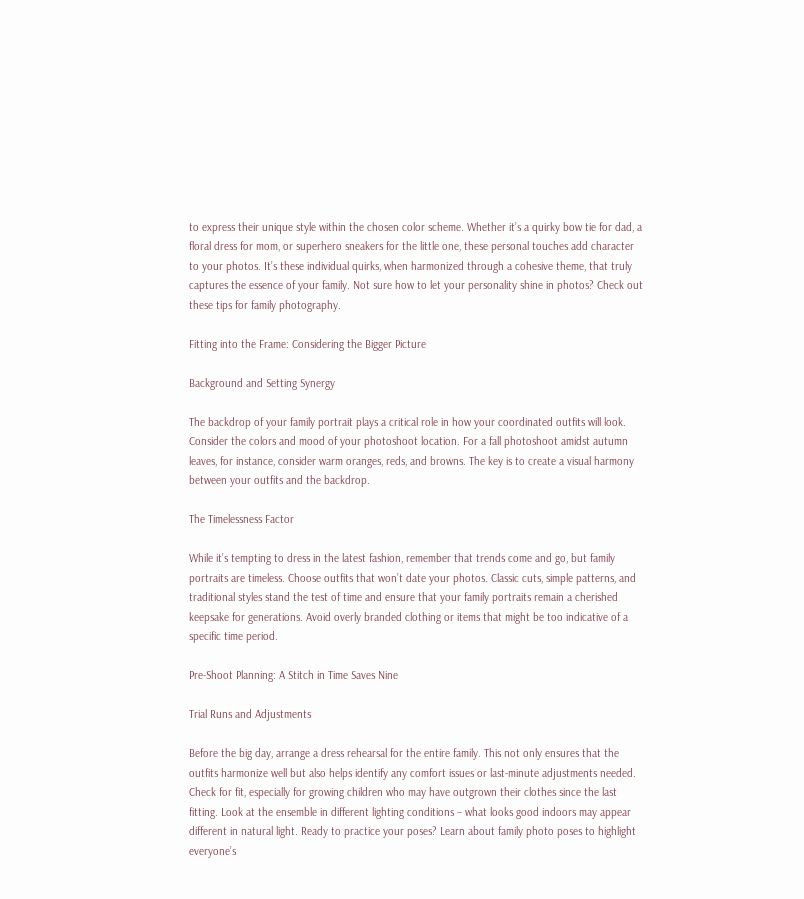to express their unique style within the chosen color scheme. Whether it’s a quirky bow tie for dad, a floral dress for mom, or superhero sneakers for the little one, these personal touches add character to your photos. It’s these individual quirks, when harmonized through a cohesive theme, that truly captures the essence of your family. Not sure how to let your personality shine in photos? Check out these tips for family photography.

Fitting into the Frame: Considering the Bigger Picture

Background and Setting Synergy

The backdrop of your family portrait plays a critical role in how your coordinated outfits will look. Consider the colors and mood of your photoshoot location. For a fall photoshoot amidst autumn leaves, for instance, consider warm oranges, reds, and browns. The key is to create a visual harmony between your outfits and the backdrop.

The Timelessness Factor

While it’s tempting to dress in the latest fashion, remember that trends come and go, but family portraits are timeless. Choose outfits that won’t date your photos. Classic cuts, simple patterns, and traditional styles stand the test of time and ensure that your family portraits remain a cherished keepsake for generations. Avoid overly branded clothing or items that might be too indicative of a specific time period.

Pre-Shoot Planning: A Stitch in Time Saves Nine

Trial Runs and Adjustments

Before the big day, arrange a dress rehearsal for the entire family. This not only ensures that the outfits harmonize well but also helps identify any comfort issues or last-minute adjustments needed. Check for fit, especially for growing children who may have outgrown their clothes since the last fitting. Look at the ensemble in different lighting conditions – what looks good indoors may appear different in natural light. Ready to practice your poses? Learn about family photo poses to highlight everyone’s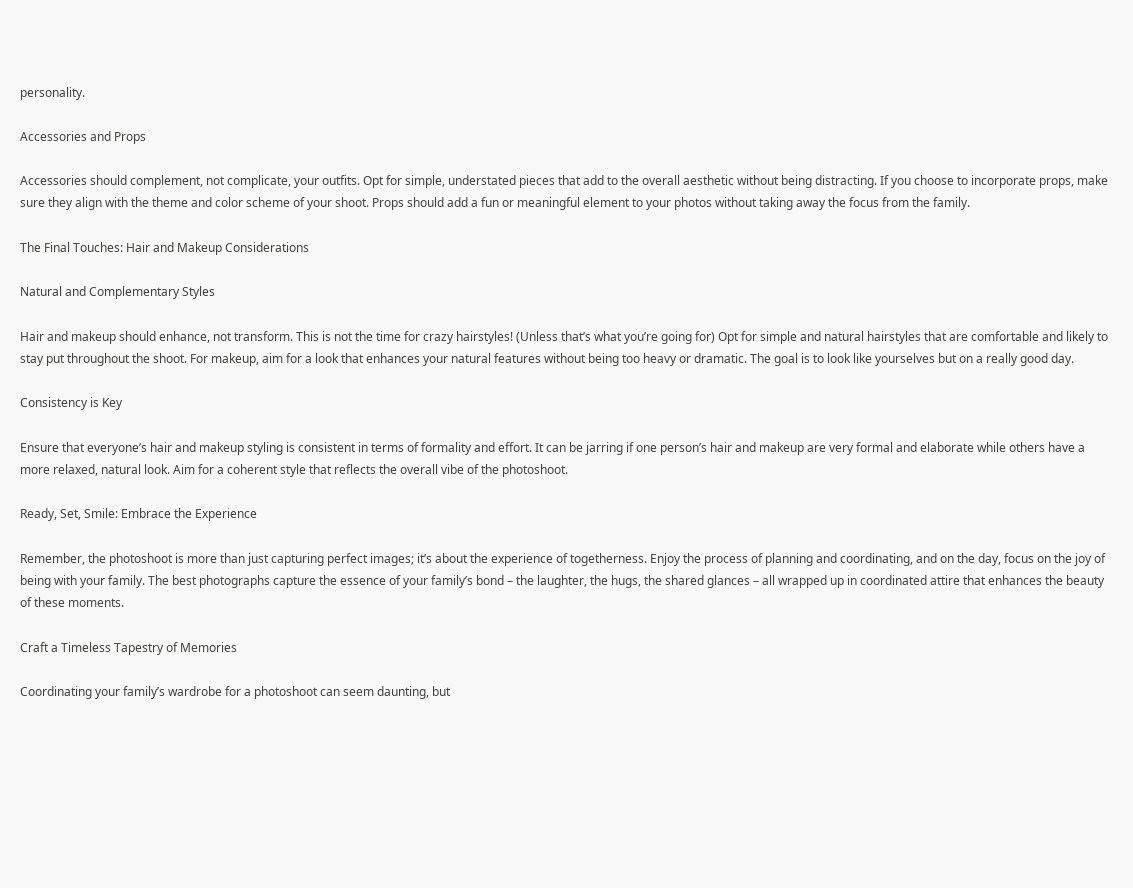personality.

Accessories and Props

Accessories should complement, not complicate, your outfits. Opt for simple, understated pieces that add to the overall aesthetic without being distracting. If you choose to incorporate props, make sure they align with the theme and color scheme of your shoot. Props should add a fun or meaningful element to your photos without taking away the focus from the family.

The Final Touches: Hair and Makeup Considerations

Natural and Complementary Styles

Hair and makeup should enhance, not transform. This is not the time for crazy hairstyles! (Unless that’s what you’re going for) Opt for simple and natural hairstyles that are comfortable and likely to stay put throughout the shoot. For makeup, aim for a look that enhances your natural features without being too heavy or dramatic. The goal is to look like yourselves but on a really good day.

Consistency is Key

Ensure that everyone’s hair and makeup styling is consistent in terms of formality and effort. It can be jarring if one person’s hair and makeup are very formal and elaborate while others have a more relaxed, natural look. Aim for a coherent style that reflects the overall vibe of the photoshoot.

Ready, Set, Smile: Embrace the Experience

Remember, the photoshoot is more than just capturing perfect images; it’s about the experience of togetherness. Enjoy the process of planning and coordinating, and on the day, focus on the joy of being with your family. The best photographs capture the essence of your family’s bond – the laughter, the hugs, the shared glances – all wrapped up in coordinated attire that enhances the beauty of these moments.

Craft a Timeless Tapestry of Memories

Coordinating your family’s wardrobe for a photoshoot can seem daunting, but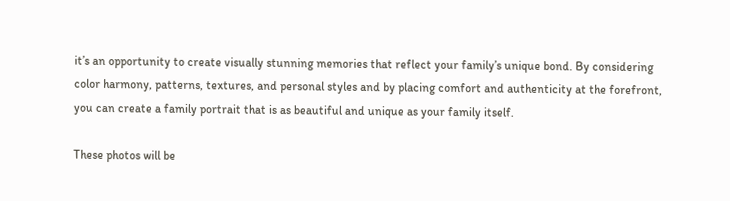it’s an opportunity to create visually stunning memories that reflect your family’s unique bond. By considering color harmony, patterns, textures, and personal styles and by placing comfort and authenticity at the forefront, you can create a family portrait that is as beautiful and unique as your family itself.

These photos will be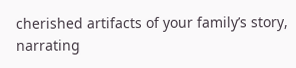cherished artifacts of your family’s story, narrating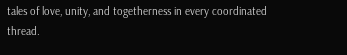tales of love, unity, and togetherness in every coordinated thread.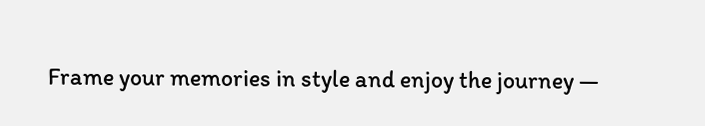Frame your memories in style and enjoy the journey —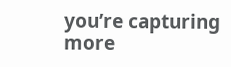you’re capturing more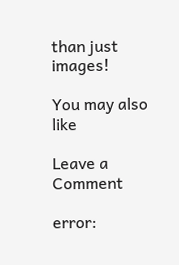than just images!

You may also like

Leave a Comment

error: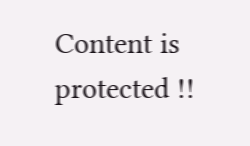Content is protected !!